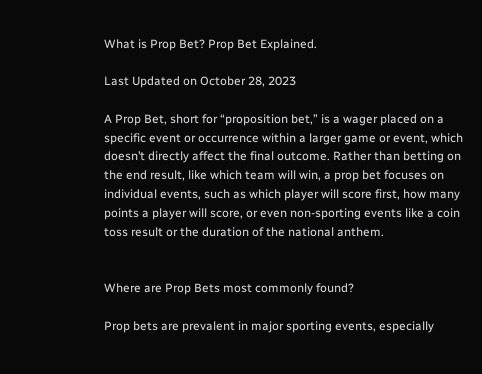What is Prop Bet? Prop Bet Explained.

Last Updated on October 28, 2023

A Prop Bet, short for “proposition bet,” is a wager placed on a specific event or occurrence within a larger game or event, which doesn’t directly affect the final outcome. Rather than betting on the end result, like which team will win, a prop bet focuses on individual events, such as which player will score first, how many points a player will score, or even non-sporting events like a coin toss result or the duration of the national anthem.


Where are Prop Bets most commonly found?

Prop bets are prevalent in major sporting events, especially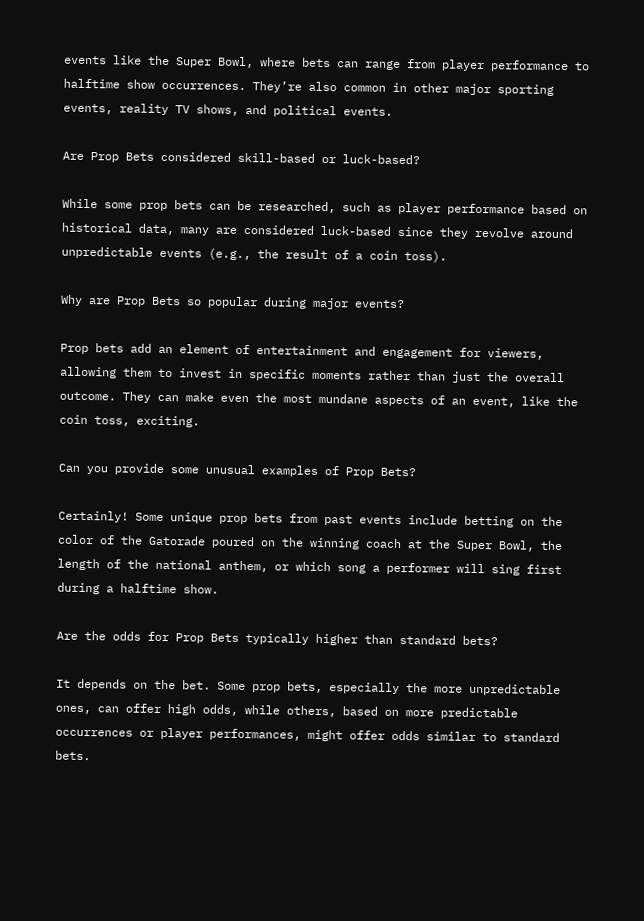events like the Super Bowl, where bets can range from player performance to halftime show occurrences. They’re also common in other major sporting events, reality TV shows, and political events.

Are Prop Bets considered skill-based or luck-based?

While some prop bets can be researched, such as player performance based on historical data, many are considered luck-based since they revolve around unpredictable events (e.g., the result of a coin toss).

Why are Prop Bets so popular during major events?

Prop bets add an element of entertainment and engagement for viewers, allowing them to invest in specific moments rather than just the overall outcome. They can make even the most mundane aspects of an event, like the coin toss, exciting.

Can you provide some unusual examples of Prop Bets?

Certainly! Some unique prop bets from past events include betting on the color of the Gatorade poured on the winning coach at the Super Bowl, the length of the national anthem, or which song a performer will sing first during a halftime show.

Are the odds for Prop Bets typically higher than standard bets?

It depends on the bet. Some prop bets, especially the more unpredictable ones, can offer high odds, while others, based on more predictable occurrences or player performances, might offer odds similar to standard bets.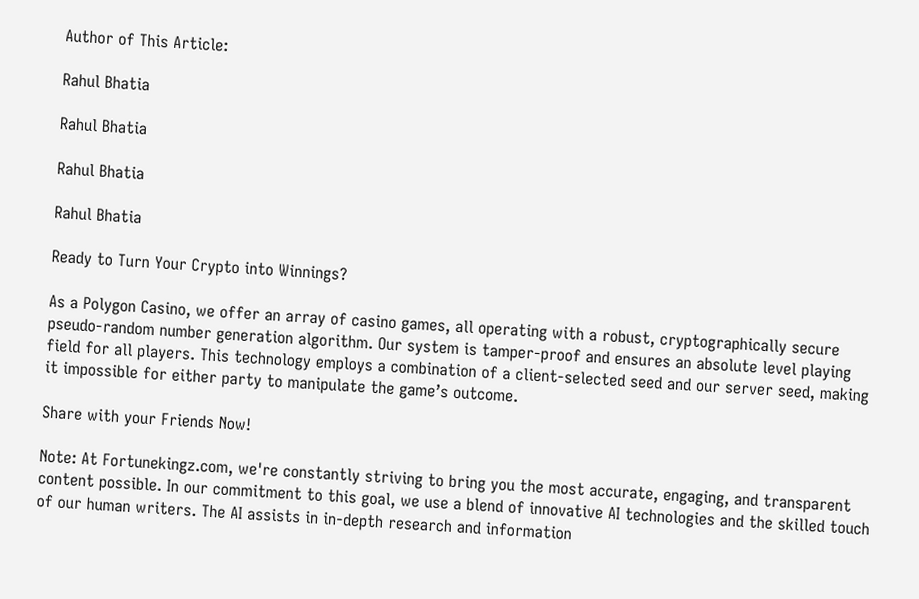Author of This Article:

Rahul Bhatia

Rahul Bhatia

Rahul Bhatia

Rahul Bhatia

Ready to Turn Your Crypto into Winnings?

As a Polygon Casino, we offer an array of casino games, all operating with a robust, cryptographically secure pseudo-random number generation algorithm. Our system is tamper-proof and ensures an absolute level playing field for all players. This technology employs a combination of a client-selected seed and our server seed, making it impossible for either party to manipulate the game’s outcome.

Share with your Friends Now!

Note: At Fortunekingz.com, we're constantly striving to bring you the most accurate, engaging, and transparent content possible. In our commitment to this goal, we use a blend of innovative AI technologies and the skilled touch of our human writers. The AI assists in in-depth research and information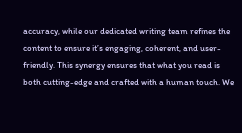accuracy, while our dedicated writing team refines the content to ensure it’s engaging, coherent, and user-friendly. This synergy ensures that what you read is both cutting-edge and crafted with a human touch. We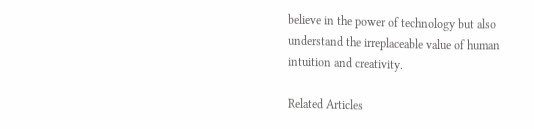believe in the power of technology but also understand the irreplaceable value of human intuition and creativity.

Related Articles